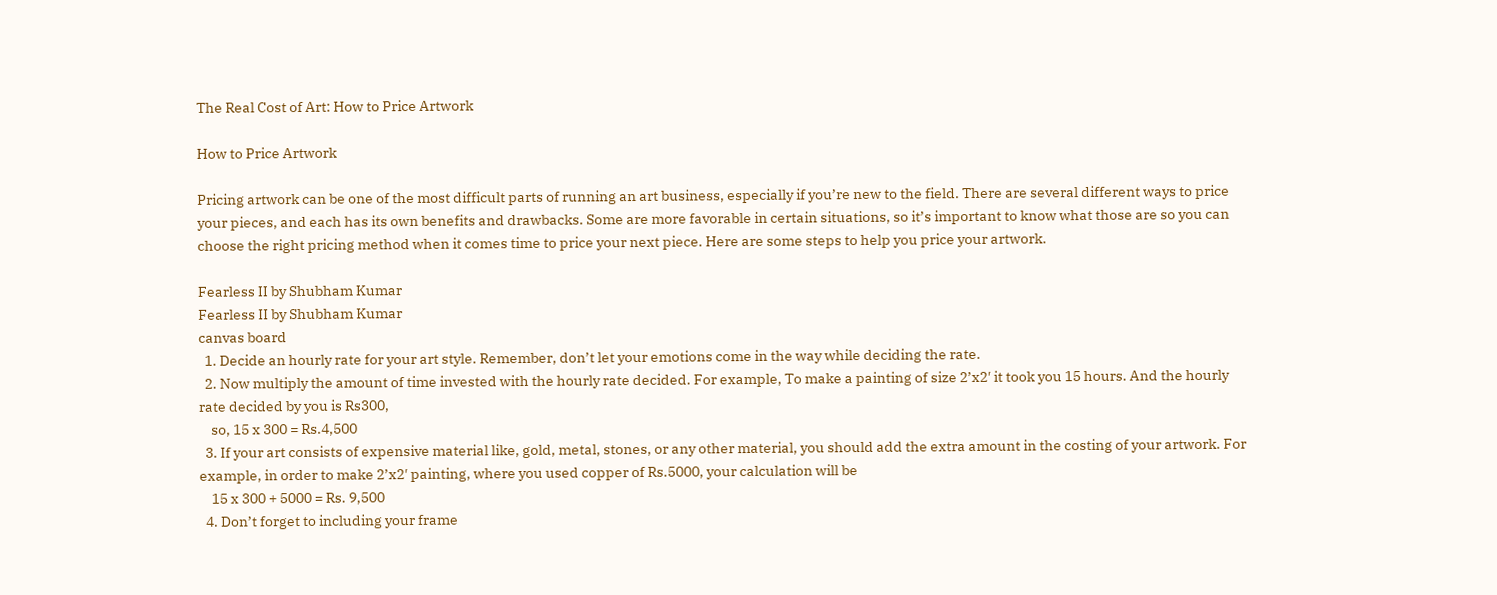The Real Cost of Art: How to Price Artwork

How to Price Artwork

Pricing artwork can be one of the most difficult parts of running an art business, especially if you’re new to the field. There are several different ways to price your pieces, and each has its own benefits and drawbacks. Some are more favorable in certain situations, so it’s important to know what those are so you can choose the right pricing method when it comes time to price your next piece. Here are some steps to help you price your artwork.

Fearless II by Shubham Kumar
Fearless II by Shubham Kumar
canvas board
  1. Decide an hourly rate for your art style. Remember, don’t let your emotions come in the way while deciding the rate.
  2. Now multiply the amount of time invested with the hourly rate decided. For example, To make a painting of size 2’x2′ it took you 15 hours. And the hourly rate decided by you is Rs300,
    so, 15 x 300 = Rs.4,500
  3. If your art consists of expensive material like, gold, metal, stones, or any other material, you should add the extra amount in the costing of your artwork. For example, in order to make 2’x2′ painting, where you used copper of Rs.5000, your calculation will be
    15 x 300 + 5000 = Rs. 9,500
  4. Don’t forget to including your frame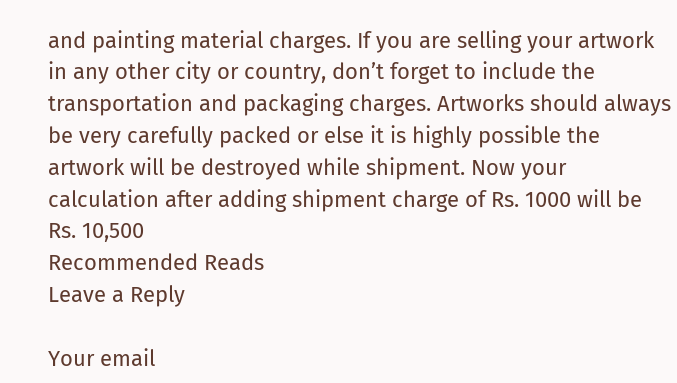and painting material charges. If you are selling your artwork in any other city or country, don’t forget to include the transportation and packaging charges. Artworks should always be very carefully packed or else it is highly possible the artwork will be destroyed while shipment. Now your calculation after adding shipment charge of Rs. 1000 will be Rs. 10,500
Recommended Reads
Leave a Reply

Your email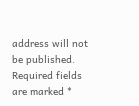address will not be published. Required fields are marked *